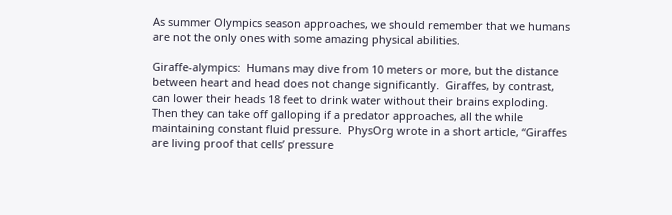As summer Olympics season approaches, we should remember that we humans are not the only ones with some amazing physical abilities.

Giraffe-alympics:  Humans may dive from 10 meters or more, but the distance between heart and head does not change significantly.  Giraffes, by contrast, can lower their heads 18 feet to drink water without their brains exploding.  Then they can take off galloping if a predator approaches, all the while maintaining constant fluid pressure.  PhysOrg wrote in a short article, “Giraffes are living proof that cells’ pressure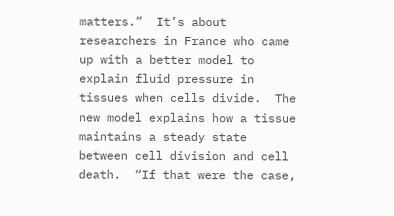matters.”  It’s about researchers in France who came up with a better model to explain fluid pressure in tissues when cells divide.  The new model explains how a tissue maintains a steady state between cell division and cell death.  “If that were the case,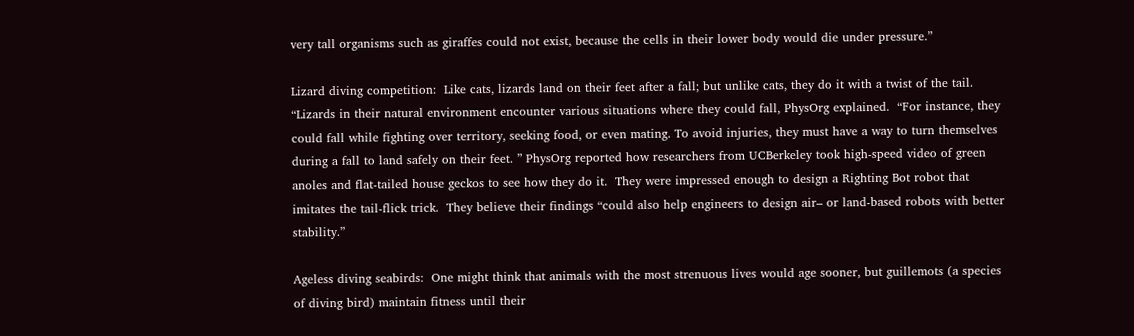very tall organisms such as giraffes could not exist, because the cells in their lower body would die under pressure.”

Lizard diving competition:  Like cats, lizards land on their feet after a fall; but unlike cats, they do it with a twist of the tail.  “Lizards in their natural environment encounter various situations where they could fall, PhysOrg explained.  “For instance, they could fall while fighting over territory, seeking food, or even mating. To avoid injuries, they must have a way to turn themselves during a fall to land safely on their feet. ” PhysOrg reported how researchers from UCBerkeley took high-speed video of green anoles and flat-tailed house geckos to see how they do it.  They were impressed enough to design a Righting Bot robot that imitates the tail-flick trick.  They believe their findings “could also help engineers to design air– or land-based robots with better stability.”

Ageless diving seabirds:  One might think that animals with the most strenuous lives would age sooner, but guillemots (a species of diving bird) maintain fitness until their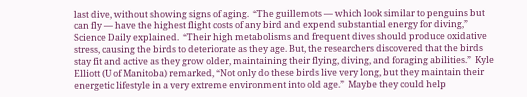last dive, without showing signs of aging.  “The guillemots — which look similar to penguins but can fly — have the highest flight costs of any bird and expend substantial energy for diving,” Science Daily explained.  “Their high metabolisms and frequent dives should produce oxidative stress, causing the birds to deteriorate as they age. But, the researchers discovered that the birds stay fit and active as they grow older, maintaining their flying, diving, and foraging abilities.”  Kyle Elliott (U of Manitoba) remarked, “Not only do these birds live very long, but they maintain their energetic lifestyle in a very extreme environment into old age.”  Maybe they could help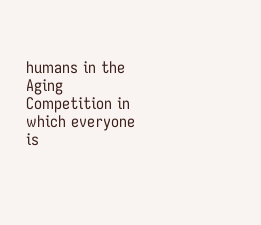humans in the Aging Competition in which everyone is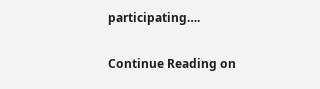participating….

Continue Reading on